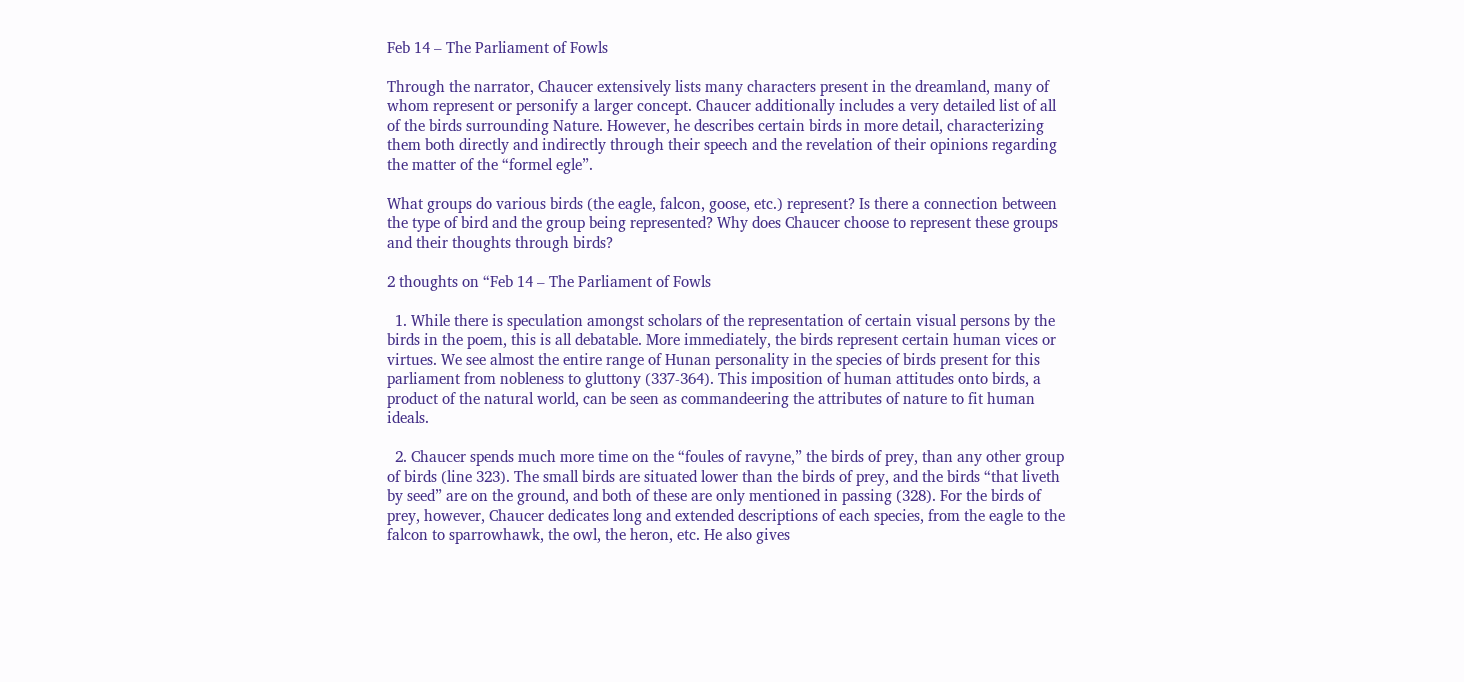Feb 14 – The Parliament of Fowls

Through the narrator, Chaucer extensively lists many characters present in the dreamland, many of whom represent or personify a larger concept. Chaucer additionally includes a very detailed list of all of the birds surrounding Nature. However, he describes certain birds in more detail, characterizing them both directly and indirectly through their speech and the revelation of their opinions regarding the matter of the “formel egle”.

What groups do various birds (the eagle, falcon, goose, etc.) represent? Is there a connection between the type of bird and the group being represented? Why does Chaucer choose to represent these groups and their thoughts through birds?

2 thoughts on “Feb 14 – The Parliament of Fowls

  1. While there is speculation amongst scholars of the representation of certain visual persons by the birds in the poem, this is all debatable. More immediately, the birds represent certain human vices or virtues. We see almost the entire range of Hunan personality in the species of birds present for this parliament from nobleness to gluttony (337-364). This imposition of human attitudes onto birds, a product of the natural world, can be seen as commandeering the attributes of nature to fit human ideals.

  2. Chaucer spends much more time on the “foules of ravyne,” the birds of prey, than any other group of birds (line 323). The small birds are situated lower than the birds of prey, and the birds “that liveth by seed” are on the ground, and both of these are only mentioned in passing (328). For the birds of prey, however, Chaucer dedicates long and extended descriptions of each species, from the eagle to the falcon to sparrowhawk, the owl, the heron, etc. He also gives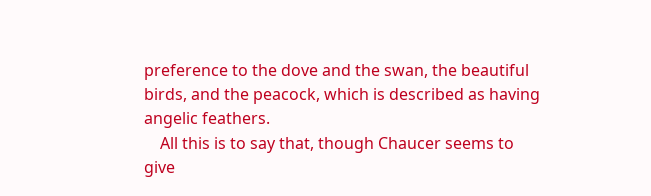preference to the dove and the swan, the beautiful birds, and the peacock, which is described as having angelic feathers.
    All this is to say that, though Chaucer seems to give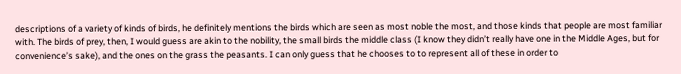descriptions of a variety of kinds of birds, he definitely mentions the birds which are seen as most noble the most, and those kinds that people are most familiar with. The birds of prey, then, I would guess are akin to the nobility, the small birds the middle class (I know they didn’t really have one in the Middle Ages, but for convenience’s sake), and the ones on the grass the peasants. I can only guess that he chooses to to represent all of these in order to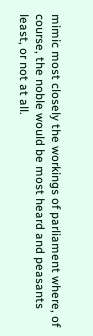mimic most closely the workings of parliament where, of course, the noble would be most heard and peasants least, or not at all.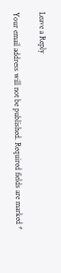Leave a Reply

Your email address will not be published. Required fields are marked *